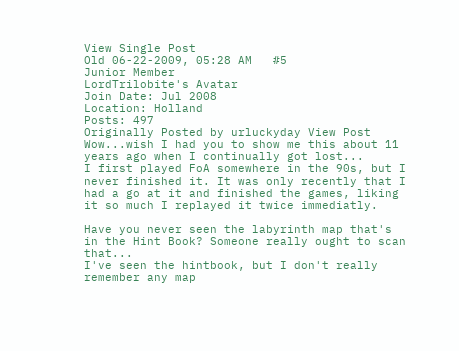View Single Post
Old 06-22-2009, 05:28 AM   #5
Junior Member
LordTrilobite's Avatar
Join Date: Jul 2008
Location: Holland
Posts: 497
Originally Posted by urluckyday View Post
Wow...wish I had you to show me this about 11 years ago when I continually got lost...
I first played FoA somewhere in the 90s, but I never finished it. It was only recently that I had a go at it and finished the games, liking it so much I replayed it twice immediatly.

Have you never seen the labyrinth map that's in the Hint Book? Someone really ought to scan that...
I've seen the hintbook, but I don't really remember any map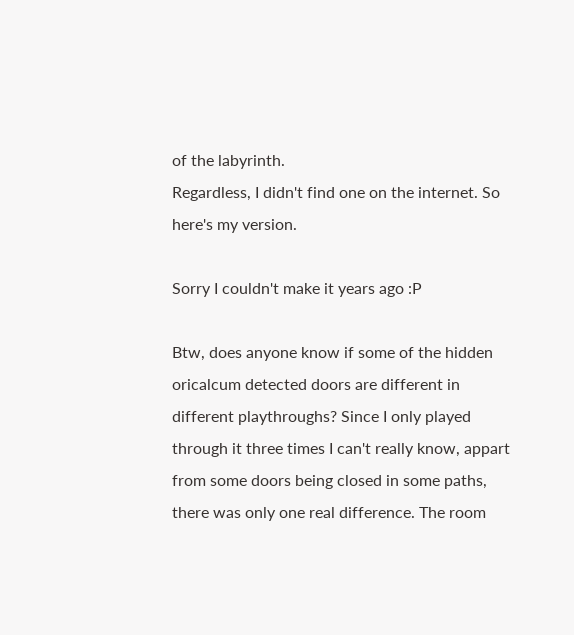of the labyrinth.
Regardless, I didn't find one on the internet. So here's my version.

Sorry I couldn't make it years ago :P

Btw, does anyone know if some of the hidden oricalcum detected doors are different in different playthroughs? Since I only played through it three times I can't really know, appart from some doors being closed in some paths, there was only one real difference. The room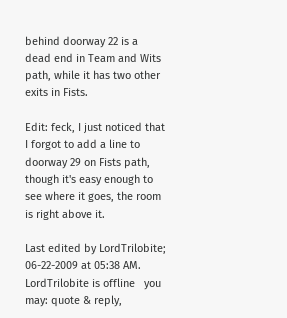behind doorway 22 is a dead end in Team and Wits path, while it has two other exits in Fists.

Edit: feck, I just noticed that I forgot to add a line to doorway 29 on Fists path, though it's easy enough to see where it goes, the room is right above it.

Last edited by LordTrilobite; 06-22-2009 at 05:38 AM.
LordTrilobite is offline   you may: quote & reply,